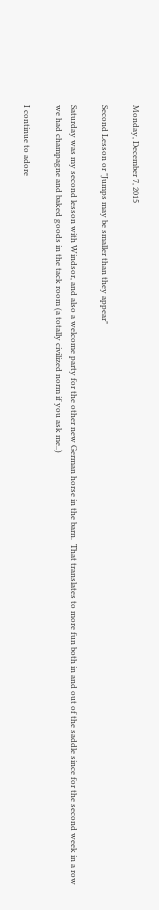Monday, December 7, 2015

Second Lesson or "Jumps may be smaller than they appear"

Saturday was my second lesson with Windsor, and also a welcome party for the other new German horse in the barn.  That translates to more fun both in and out of the saddle since for the second week in a row we had champagne and baked goods in the tack room (a totally civilized norm if you ask me..)

I continue to adore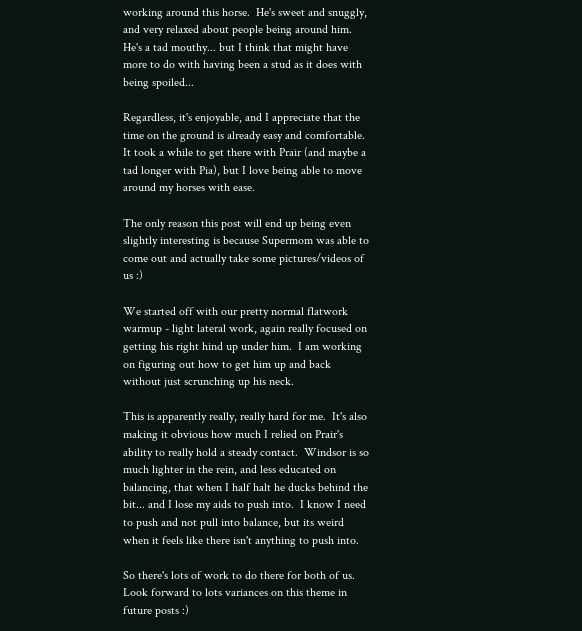working around this horse.  He's sweet and snuggly, and very relaxed about people being around him.  He's a tad mouthy... but I think that might have more to do with having been a stud as it does with being spoiled...

Regardless, it's enjoyable, and I appreciate that the time on the ground is already easy and comfortable.  It took a while to get there with Prair (and maybe a tad longer with Pia), but I love being able to move around my horses with ease.

The only reason this post will end up being even slightly interesting is because Supermom was able to come out and actually take some pictures/videos of us :)

We started off with our pretty normal flatwork warmup - light lateral work, again really focused on getting his right hind up under him.  I am working on figuring out how to get him up and back without just scrunching up his neck.

This is apparently really, really hard for me.  It's also making it obvious how much I relied on Prair's ability to really hold a steady contact.  Windsor is so much lighter in the rein, and less educated on balancing, that when I half halt he ducks behind the bit... and I lose my aids to push into.  I know I need to push and not pull into balance, but its weird when it feels like there isn't anything to push into.

So there's lots of work to do there for both of us.  Look forward to lots variances on this theme in future posts :)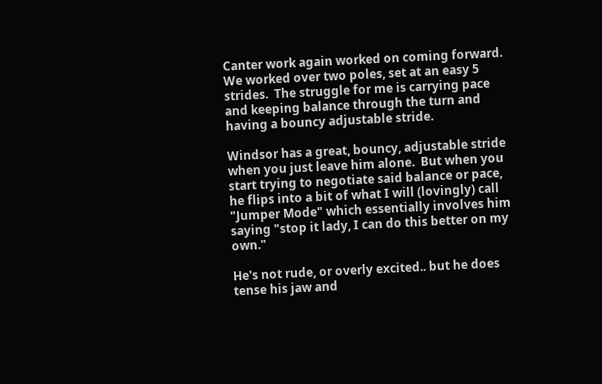Canter work again worked on coming forward.  We worked over two poles, set at an easy 5 strides.  The struggle for me is carrying pace and keeping balance through the turn and having a bouncy adjustable stride.

Windsor has a great, bouncy, adjustable stride when you just leave him alone.  But when you start trying to negotiate said balance or pace, he flips into a bit of what I will (lovingly) call "Jumper Mode" which essentially involves him saying "stop it lady, I can do this better on my own."

He's not rude, or overly excited.. but he does tense his jaw and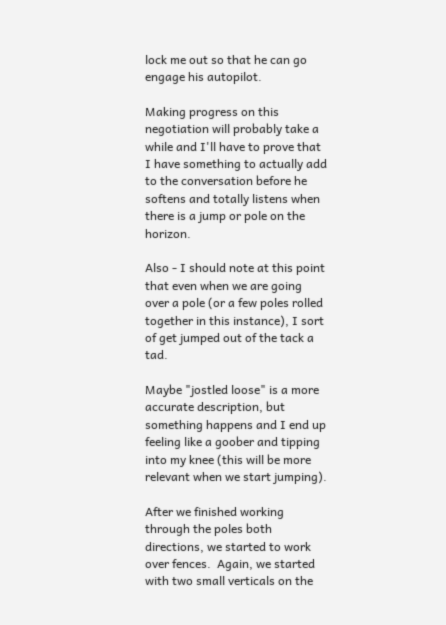lock me out so that he can go engage his autopilot.

Making progress on this negotiation will probably take a while and I'll have to prove that I have something to actually add to the conversation before he softens and totally listens when there is a jump or pole on the horizon.

Also - I should note at this point that even when we are going over a pole (or a few poles rolled together in this instance), I sort of get jumped out of the tack a tad.

Maybe "jostled loose" is a more accurate description, but something happens and I end up feeling like a goober and tipping into my knee (this will be more relevant when we start jumping).

After we finished working through the poles both directions, we started to work over fences.  Again, we started with two small verticals on the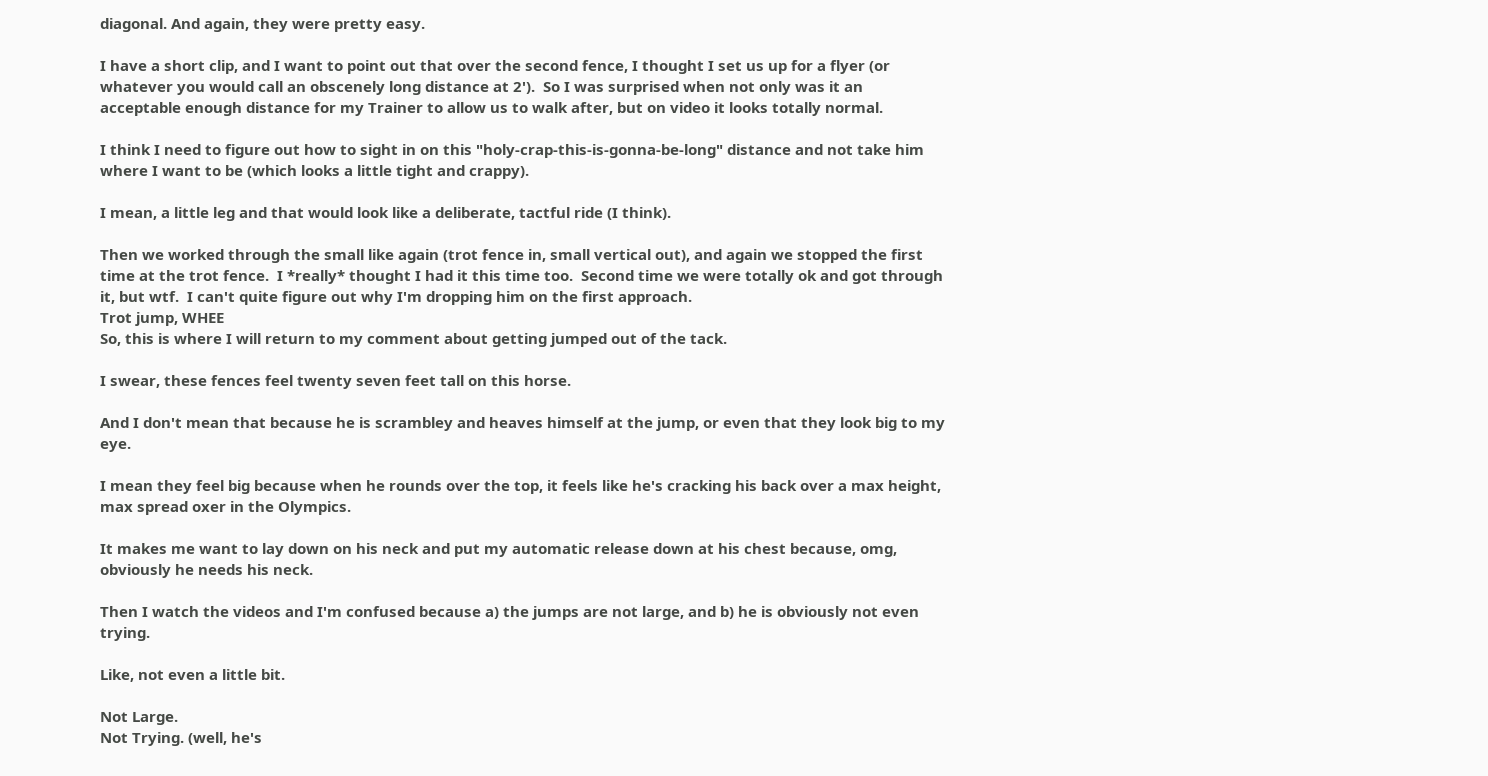diagonal. And again, they were pretty easy.

I have a short clip, and I want to point out that over the second fence, I thought I set us up for a flyer (or whatever you would call an obscenely long distance at 2').  So I was surprised when not only was it an acceptable enough distance for my Trainer to allow us to walk after, but on video it looks totally normal.

I think I need to figure out how to sight in on this "holy-crap-this-is-gonna-be-long" distance and not take him where I want to be (which looks a little tight and crappy).

I mean, a little leg and that would look like a deliberate, tactful ride (I think).

Then we worked through the small like again (trot fence in, small vertical out), and again we stopped the first time at the trot fence.  I *really* thought I had it this time too.  Second time we were totally ok and got through it, but wtf.  I can't quite figure out why I'm dropping him on the first approach.
Trot jump, WHEE
So, this is where I will return to my comment about getting jumped out of the tack.

I swear, these fences feel twenty seven feet tall on this horse.

And I don't mean that because he is scrambley and heaves himself at the jump, or even that they look big to my eye.

I mean they feel big because when he rounds over the top, it feels like he's cracking his back over a max height, max spread oxer in the Olympics.

It makes me want to lay down on his neck and put my automatic release down at his chest because, omg, obviously he needs his neck.

Then I watch the videos and I'm confused because a) the jumps are not large, and b) he is obviously not even trying.

Like, not even a little bit.

Not Large.
Not Trying. (well, he's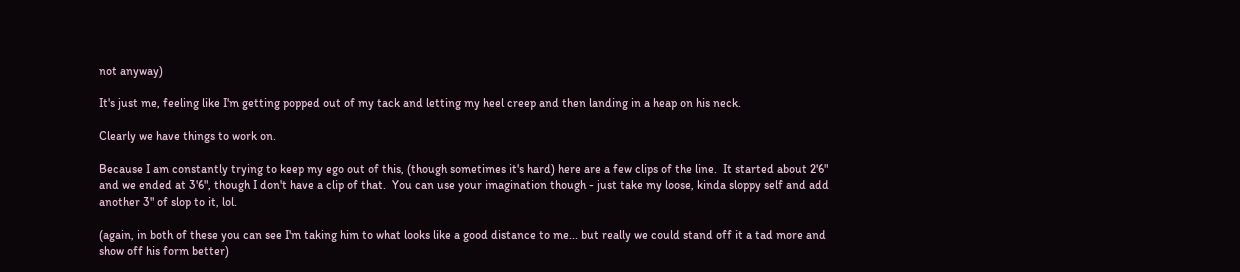not anyway)

It's just me, feeling like I'm getting popped out of my tack and letting my heel creep and then landing in a heap on his neck.

Clearly we have things to work on.

Because I am constantly trying to keep my ego out of this, (though sometimes it's hard) here are a few clips of the line.  It started about 2'6" and we ended at 3'6", though I don't have a clip of that.  You can use your imagination though - just take my loose, kinda sloppy self and add another 3" of slop to it, lol.

(again, in both of these you can see I'm taking him to what looks like a good distance to me... but really we could stand off it a tad more and show off his form better)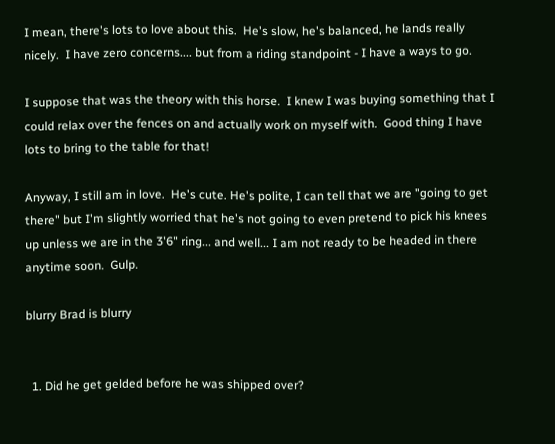I mean, there's lots to love about this.  He's slow, he's balanced, he lands really nicely.  I have zero concerns.... but from a riding standpoint - I have a ways to go.

I suppose that was the theory with this horse.  I knew I was buying something that I could relax over the fences on and actually work on myself with.  Good thing I have lots to bring to the table for that!

Anyway, I still am in love.  He's cute. He's polite, I can tell that we are "going to get there" but I'm slightly worried that he's not going to even pretend to pick his knees up unless we are in the 3'6" ring... and well... I am not ready to be headed in there anytime soon.  Gulp.

blurry Brad is blurry


  1. Did he get gelded before he was shipped over?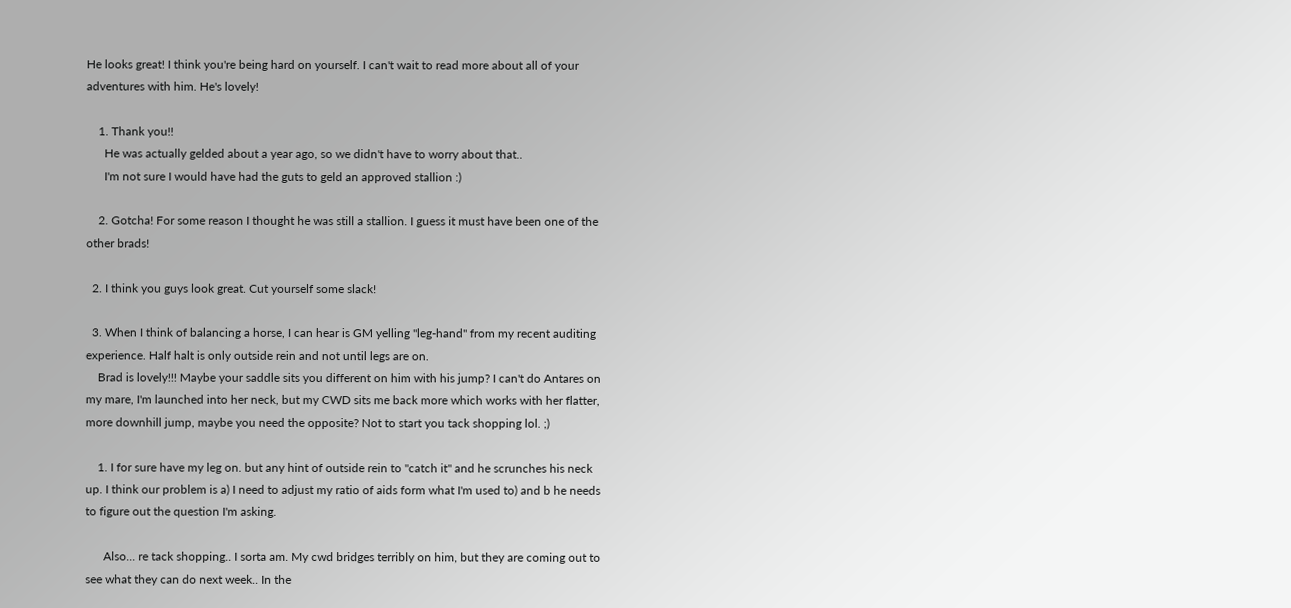He looks great! I think you're being hard on yourself. I can't wait to read more about all of your adventures with him. He's lovely!

    1. Thank you!!
      He was actually gelded about a year ago, so we didn't have to worry about that..
      I'm not sure I would have had the guts to geld an approved stallion :)

    2. Gotcha! For some reason I thought he was still a stallion. I guess it must have been one of the other brads!

  2. I think you guys look great. Cut yourself some slack!

  3. When I think of balancing a horse, I can hear is GM yelling "leg-hand" from my recent auditing experience. Half halt is only outside rein and not until legs are on.
    Brad is lovely!!! Maybe your saddle sits you different on him with his jump? I can't do Antares on my mare, I'm launched into her neck, but my CWD sits me back more which works with her flatter, more downhill jump, maybe you need the opposite? Not to start you tack shopping lol. ;)

    1. I for sure have my leg on. but any hint of outside rein to "catch it" and he scrunches his neck up. I think our problem is a) I need to adjust my ratio of aids form what I'm used to) and b he needs to figure out the question I'm asking.

      Also... re tack shopping.. I sorta am. My cwd bridges terribly on him, but they are coming out to see what they can do next week.. In the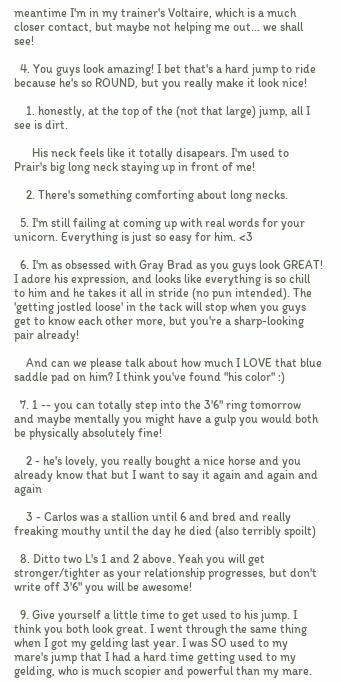meantime I'm in my trainer's Voltaire, which is a much closer contact, but maybe not helping me out... we shall see!

  4. You guys look amazing! I bet that's a hard jump to ride because he's so ROUND, but you really make it look nice!

    1. honestly, at the top of the (not that large) jump, all I see is dirt.

      His neck feels like it totally disapears. I'm used to Prair's big long neck staying up in front of me!

    2. There's something comforting about long necks.

  5. I'm still failing at coming up with real words for your unicorn. Everything is just so easy for him. <3

  6. I'm as obsessed with Gray Brad as you guys look GREAT! I adore his expression, and looks like everything is so chill to him and he takes it all in stride (no pun intended). The 'getting jostled loose' in the tack will stop when you guys get to know each other more, but you're a sharp-looking pair already!

    And can we please talk about how much I LOVE that blue saddle pad on him? I think you've found "his color" :)

  7. 1 -- you can totally step into the 3'6" ring tomorrow and maybe mentally you might have a gulp you would both be physically absolutely fine!

    2 - he's lovely, you really bought a nice horse and you already know that but I want to say it again and again and again

    3 - Carlos was a stallion until 6 and bred and really freaking mouthy until the day he died (also terribly spoilt)

  8. Ditto two L's 1 and 2 above. Yeah you will get stronger/tighter as your relationship progresses, but don't write off 3'6" you will be awesome!

  9. Give yourself a little time to get used to his jump. I think you both look great. I went through the same thing when I got my gelding last year. I was SO used to my mare's jump that I had a hard time getting used to my gelding, who is much scopier and powerful than my mare.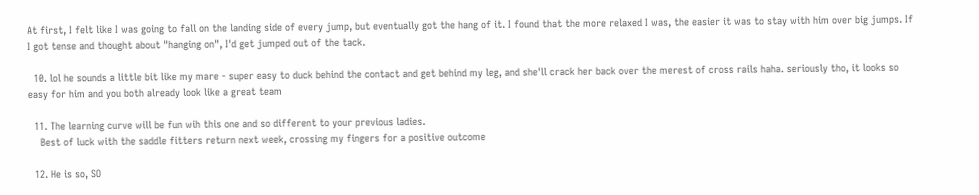At first, I felt like I was going to fall on the landing side of every jump, but eventually got the hang of it. I found that the more relaxed I was, the easier it was to stay with him over big jumps. If I got tense and thought about "hanging on", I'd get jumped out of the tack.

  10. lol he sounds a little bit like my mare - super easy to duck behind the contact and get behind my leg, and she'll crack her back over the merest of cross rails haha. seriously tho, it looks so easy for him and you both already look like a great team

  11. The learning curve will be fun wih this one and so different to your previous ladies.
    Best of luck with the saddle fitters return next week, crossing my fingers for a positive outcome

  12. He is so, SO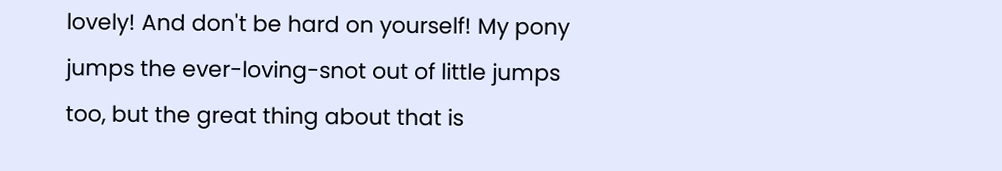lovely! And don't be hard on yourself! My pony jumps the ever-loving-snot out of little jumps too, but the great thing about that is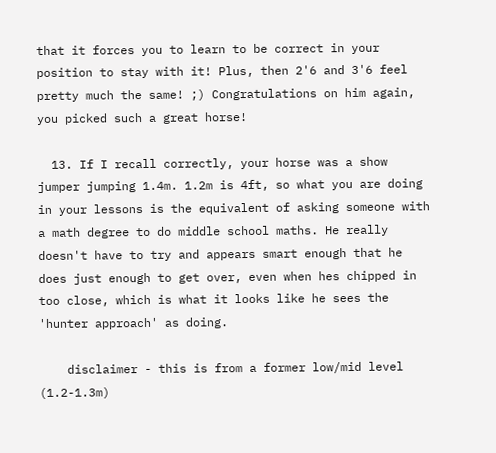that it forces you to learn to be correct in your position to stay with it! Plus, then 2'6 and 3'6 feel pretty much the same! ;) Congratulations on him again, you picked such a great horse!

  13. If I recall correctly, your horse was a show jumper jumping 1.4m. 1.2m is 4ft, so what you are doing in your lessons is the equivalent of asking someone with a math degree to do middle school maths. He really doesn't have to try and appears smart enough that he does just enough to get over, even when hes chipped in too close, which is what it looks like he sees the 'hunter approach' as doing.

    disclaimer - this is from a former low/mid level (1.2-1.3m)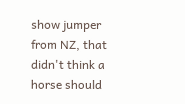show jumper from NZ, that didn't think a horse should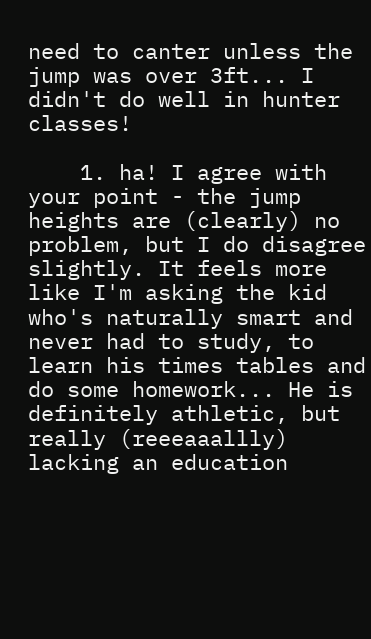need to canter unless the jump was over 3ft... I didn't do well in hunter classes!

    1. ha! I agree with your point - the jump heights are (clearly) no problem, but I do disagree slightly. It feels more like I'm asking the kid who's naturally smart and never had to study, to learn his times tables and do some homework... He is definitely athletic, but really (reeeaaallly) lacking an education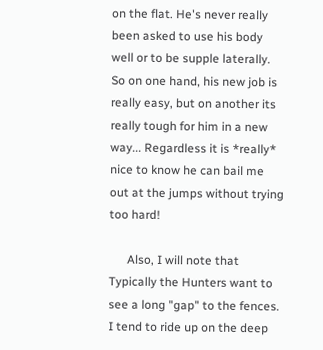on the flat. He's never really been asked to use his body well or to be supple laterally. So on one hand, his new job is really easy, but on another its really tough for him in a new way... Regardless it is *really* nice to know he can bail me out at the jumps without trying too hard!

      Also, I will note that Typically the Hunters want to see a long "gap" to the fences. I tend to ride up on the deep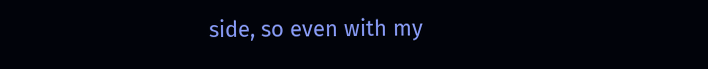side, so even with my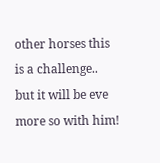other horses this is a challenge.. but it will be eve more so with him!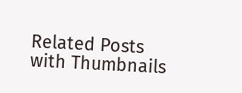Related Posts with Thumbnails